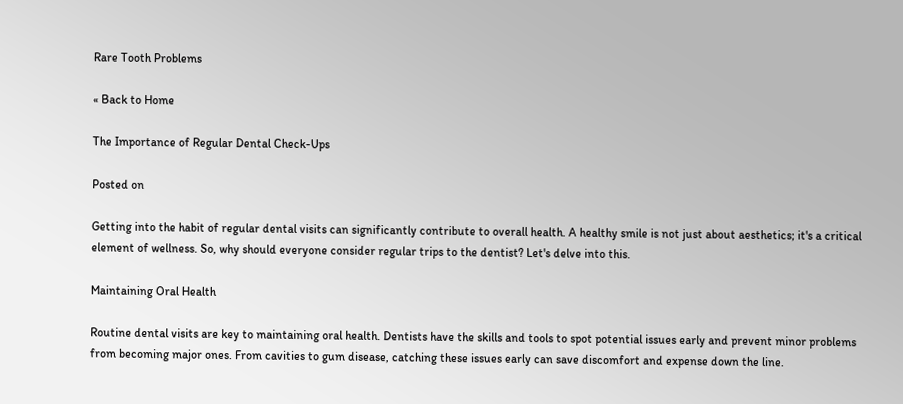Rare Tooth Problems

« Back to Home

The Importance of Regular Dental Check-Ups

Posted on

Getting into the habit of regular dental visits can significantly contribute to overall health. A healthy smile is not just about aesthetics; it's a critical element of wellness. So, why should everyone consider regular trips to the dentist? Let's delve into this.

Maintaining Oral Health

Routine dental visits are key to maintaining oral health. Dentists have the skills and tools to spot potential issues early and prevent minor problems from becoming major ones. From cavities to gum disease, catching these issues early can save discomfort and expense down the line.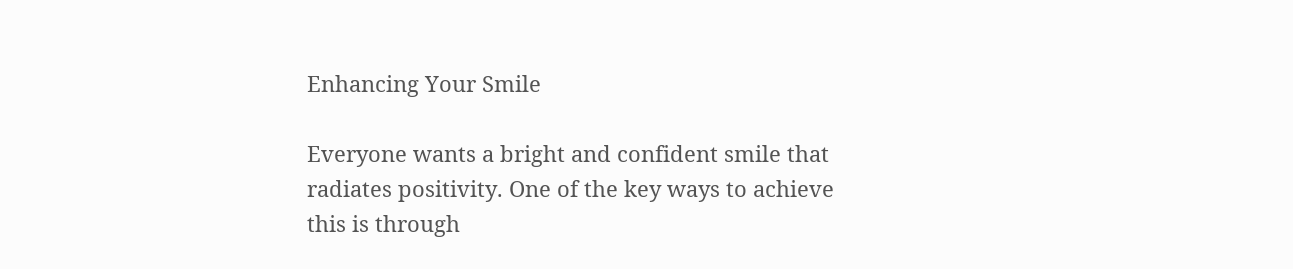Enhancing Your Smile

Everyone wants a bright and confident smile that radiates positivity. One of the key ways to achieve this is through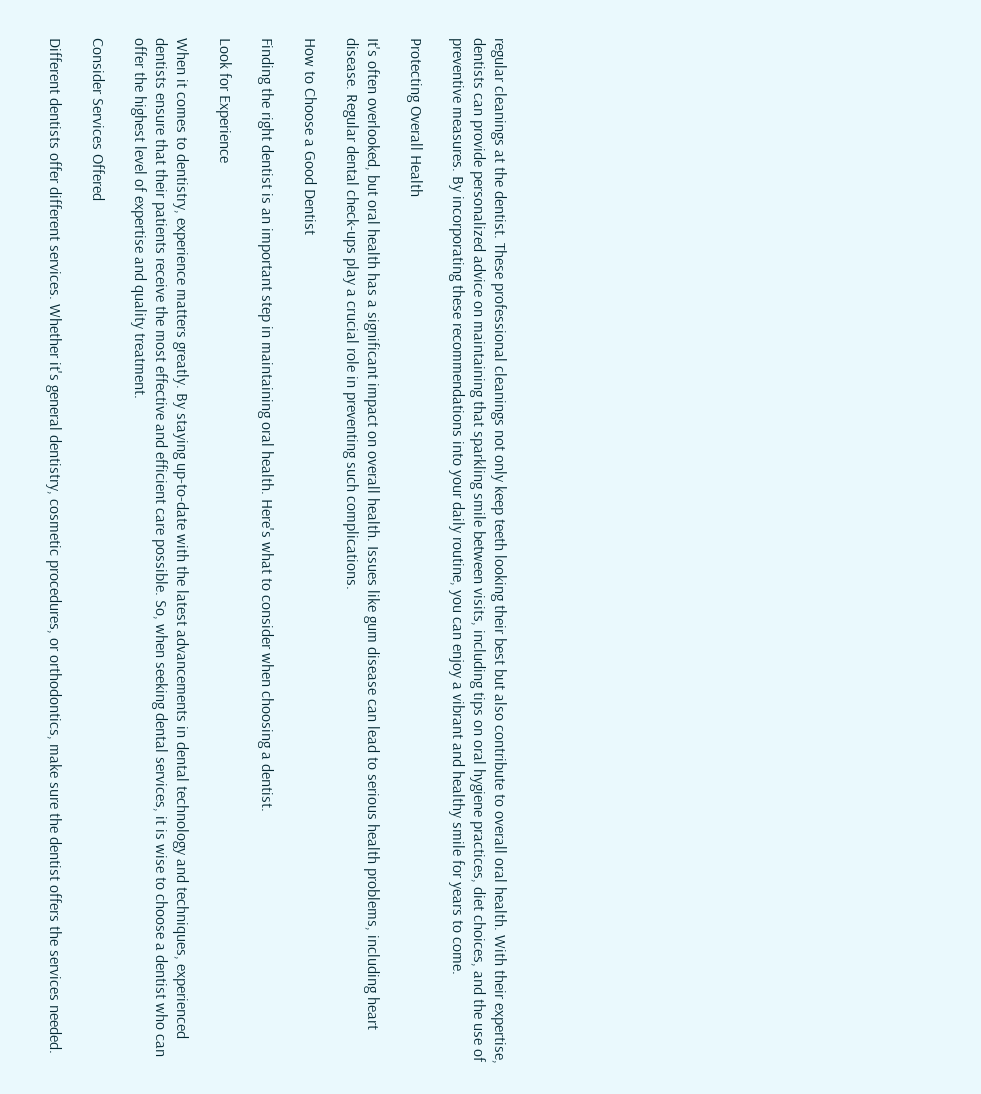regular cleanings at the dentist. These professional cleanings not only keep teeth looking their best but also contribute to overall oral health. With their expertise, dentists can provide personalized advice on maintaining that sparkling smile between visits, including tips on oral hygiene practices, diet choices, and the use of preventive measures. By incorporating these recommendations into your daily routine, you can enjoy a vibrant and healthy smile for years to come.

Protecting Overall Health

It's often overlooked, but oral health has a significant impact on overall health. Issues like gum disease can lead to serious health problems, including heart disease. Regular dental check-ups play a crucial role in preventing such complications.

How to Choose a Good Dentist

Finding the right dentist is an important step in maintaining oral health. Here's what to consider when choosing a dentist.

Look for Experience

When it comes to dentistry, experience matters greatly. By staying up-to-date with the latest advancements in dental technology and techniques, experienced dentists ensure that their patients receive the most effective and efficient care possible. So, when seeking dental services, it is wise to choose a dentist who can offer the highest level of expertise and quality treatment.

Consider Services Offered

Different dentists offer different services. Whether it's general dentistry, cosmetic procedures, or orthodontics, make sure the dentist offers the services needed.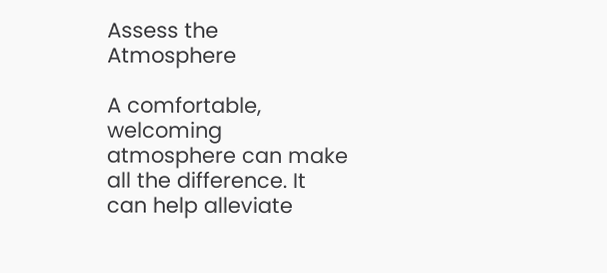Assess the Atmosphere

A comfortable, welcoming atmosphere can make all the difference. It can help alleviate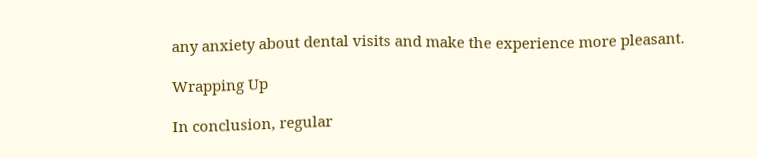any anxiety about dental visits and make the experience more pleasant.

Wrapping Up

In conclusion, regular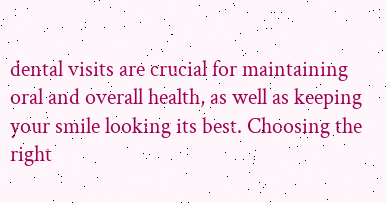dental visits are crucial for maintaining oral and overall health, as well as keeping your smile looking its best. Choosing the right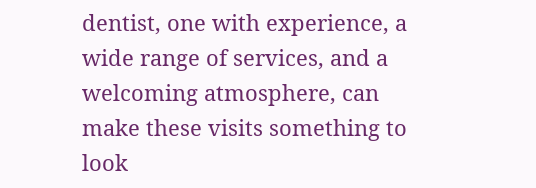dentist, one with experience, a wide range of services, and a welcoming atmosphere, can make these visits something to look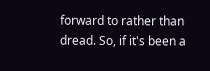forward to rather than dread. So, if it's been a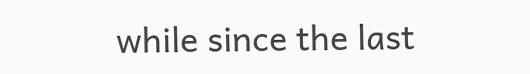while since the last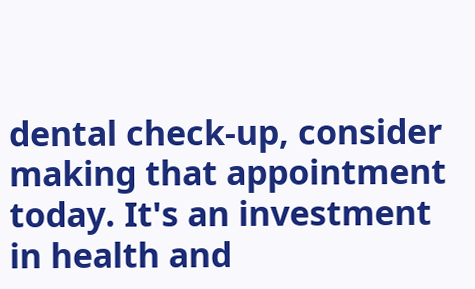dental check-up, consider making that appointment today. It's an investment in health and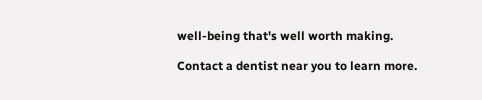well-being that's well worth making.

Contact a dentist near you to learn more.